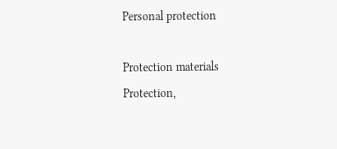Personal protection

Protection materials
Protection,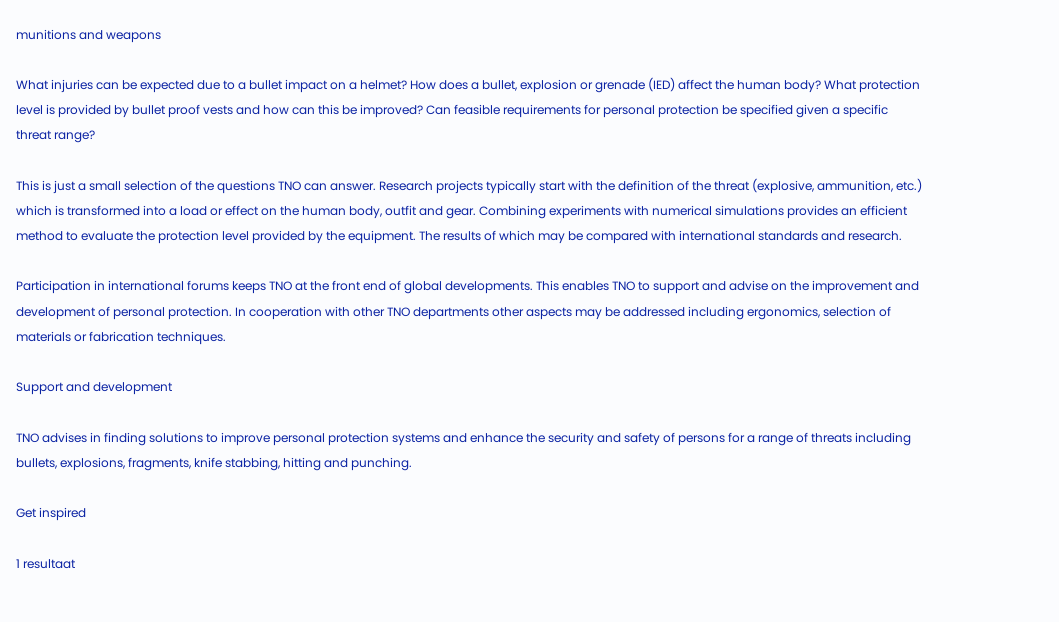munitions and weapons

What injuries can be expected due to a bullet impact on a helmet? How does a bullet, explosion or grenade (IED) affect the human body? What protection level is provided by bullet proof vests and how can this be improved? Can feasible requirements for personal protection be specified given a specific threat range?

This is just a small selection of the questions TNO can answer. Research projects typically start with the definition of the threat (explosive, ammunition, etc.) which is transformed into a load or effect on the human body, outfit and gear. Combining experiments with numerical simulations provides an efficient method to evaluate the protection level provided by the equipment. The results of which may be compared with international standards and research.

Participation in international forums keeps TNO at the front end of global developments. This enables TNO to support and advise on the improvement and development of personal protection. In cooperation with other TNO departments other aspects may be addressed including ergonomics, selection of materials or fabrication techniques.

Support and development

TNO advises in finding solutions to improve personal protection systems and enhance the security and safety of persons for a range of threats including bullets, explosions, fragments, knife stabbing, hitting and punching.

Get inspired

1 resultaat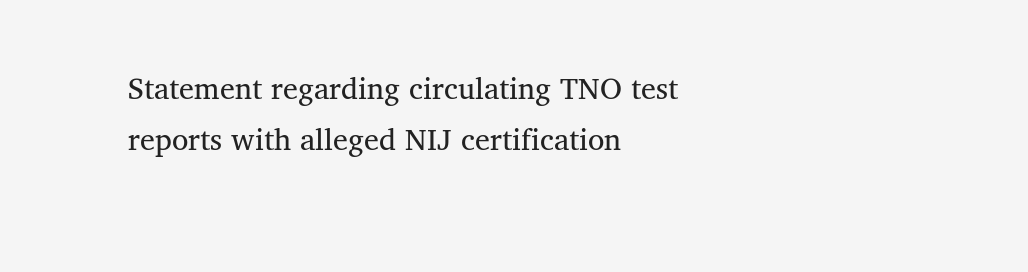Statement regarding circulating TNO test reports with alleged NIJ certification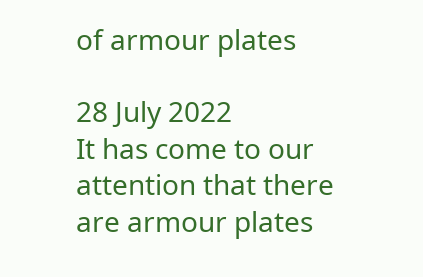of armour plates

28 July 2022
It has come to our attention that there are armour plates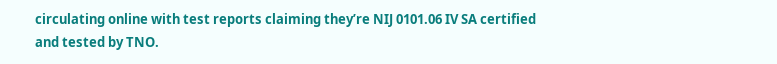circulating online with test reports claiming they’re NIJ 0101.06 IV SA certified and tested by TNO.